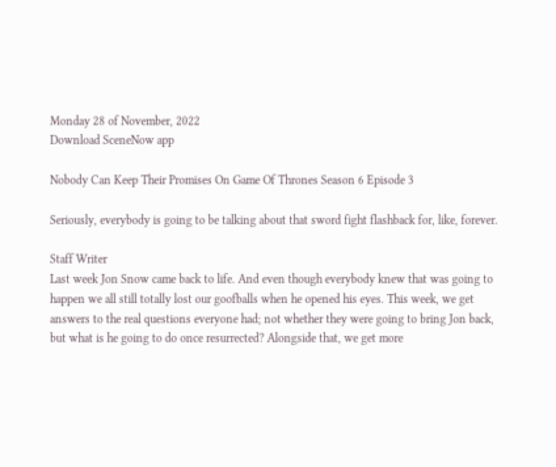Monday 28 of November, 2022
Download SceneNow app

Nobody Can Keep Their Promises On Game Of Thrones Season 6 Episode 3

Seriously, everybody is going to be talking about that sword fight flashback for, like, forever.

Staff Writer
Last week Jon Snow came back to life. And even though everybody knew that was going to happen we all still totally lost our goofballs when he opened his eyes. This week, we get answers to the real questions everyone had; not whether they were going to bring Jon back, but what is he going to do once resurrected? Alongside that, we get more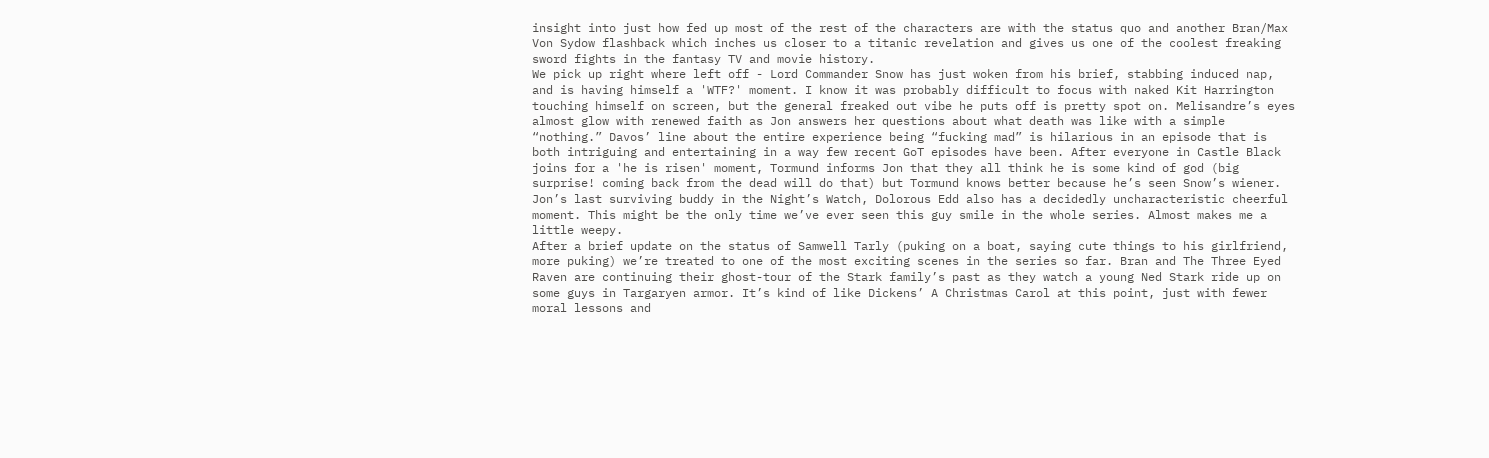insight into just how fed up most of the rest of the characters are with the status quo and another Bran/Max Von Sydow flashback which inches us closer to a titanic revelation and gives us one of the coolest freaking sword fights in the fantasy TV and movie history.
We pick up right where left off - Lord Commander Snow has just woken from his brief, stabbing induced nap, and is having himself a 'WTF?' moment. I know it was probably difficult to focus with naked Kit Harrington touching himself on screen, but the general freaked out vibe he puts off is pretty spot on. Melisandre’s eyes almost glow with renewed faith as Jon answers her questions about what death was like with a simple “nothing.” Davos’ line about the entire experience being “fucking mad” is hilarious in an episode that is both intriguing and entertaining in a way few recent GoT episodes have been. After everyone in Castle Black joins for a 'he is risen' moment, Tormund informs Jon that they all think he is some kind of god (big surprise! coming back from the dead will do that) but Tormund knows better because he’s seen Snow’s wiener. Jon’s last surviving buddy in the Night’s Watch, Dolorous Edd also has a decidedly uncharacteristic cheerful moment. This might be the only time we’ve ever seen this guy smile in the whole series. Almost makes me a little weepy.
After a brief update on the status of Samwell Tarly (puking on a boat, saying cute things to his girlfriend, more puking) we’re treated to one of the most exciting scenes in the series so far. Bran and The Three Eyed Raven are continuing their ghost-tour of the Stark family’s past as they watch a young Ned Stark ride up on some guys in Targaryen armor. It’s kind of like Dickens’ A Christmas Carol at this point, just with fewer moral lessons and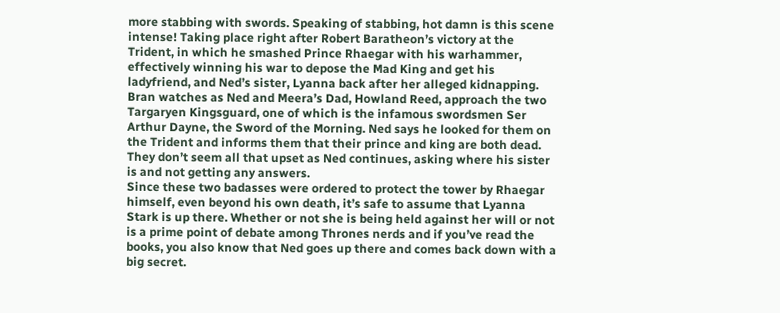more stabbing with swords. Speaking of stabbing, hot damn is this scene intense! Taking place right after Robert Baratheon’s victory at the Trident, in which he smashed Prince Rhaegar with his warhammer, effectively winning his war to depose the Mad King and get his ladyfriend, and Ned’s sister, Lyanna back after her alleged kidnapping. Bran watches as Ned and Meera’s Dad, Howland Reed, approach the two Targaryen Kingsguard, one of which is the infamous swordsmen Ser Arthur Dayne, the Sword of the Morning. Ned says he looked for them on the Trident and informs them that their prince and king are both dead. They don’t seem all that upset as Ned continues, asking where his sister is and not getting any answers.
Since these two badasses were ordered to protect the tower by Rhaegar himself, even beyond his own death, it’s safe to assume that Lyanna Stark is up there. Whether or not she is being held against her will or not is a prime point of debate among Thrones nerds and if you’ve read the books, you also know that Ned goes up there and comes back down with a big secret.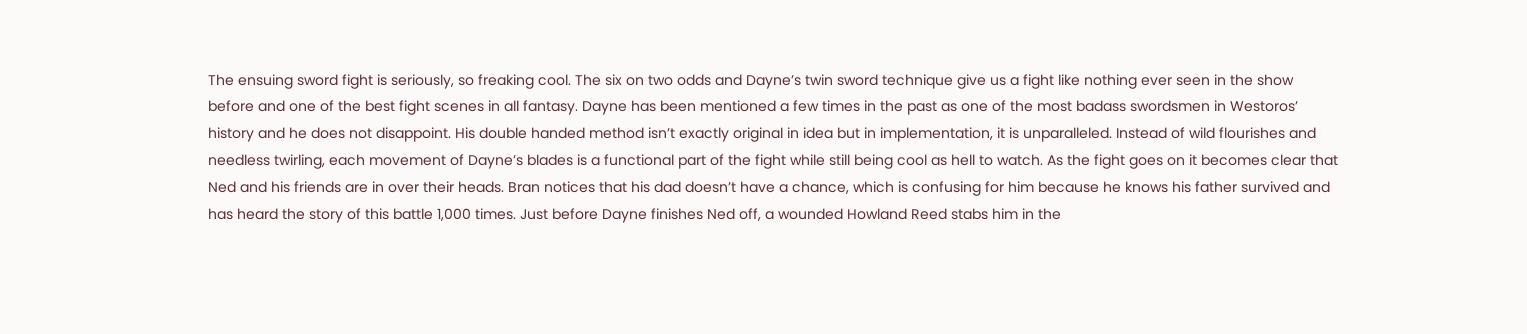The ensuing sword fight is seriously, so freaking cool. The six on two odds and Dayne’s twin sword technique give us a fight like nothing ever seen in the show before and one of the best fight scenes in all fantasy. Dayne has been mentioned a few times in the past as one of the most badass swordsmen in Westoros’ history and he does not disappoint. His double handed method isn’t exactly original in idea but in implementation, it is unparalleled. Instead of wild flourishes and needless twirling, each movement of Dayne’s blades is a functional part of the fight while still being cool as hell to watch. As the fight goes on it becomes clear that Ned and his friends are in over their heads. Bran notices that his dad doesn’t have a chance, which is confusing for him because he knows his father survived and has heard the story of this battle 1,000 times. Just before Dayne finishes Ned off, a wounded Howland Reed stabs him in the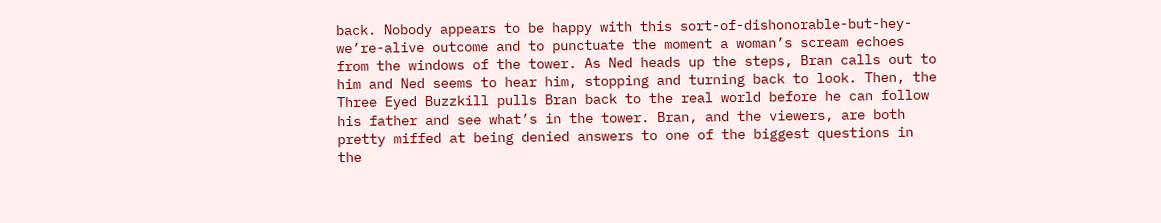back. Nobody appears to be happy with this sort-of-dishonorable-but-hey-we’re-alive outcome and to punctuate the moment a woman’s scream echoes from the windows of the tower. As Ned heads up the steps, Bran calls out to him and Ned seems to hear him, stopping and turning back to look. Then, the Three Eyed Buzzkill pulls Bran back to the real world before he can follow his father and see what’s in the tower. Bran, and the viewers, are both pretty miffed at being denied answers to one of the biggest questions in the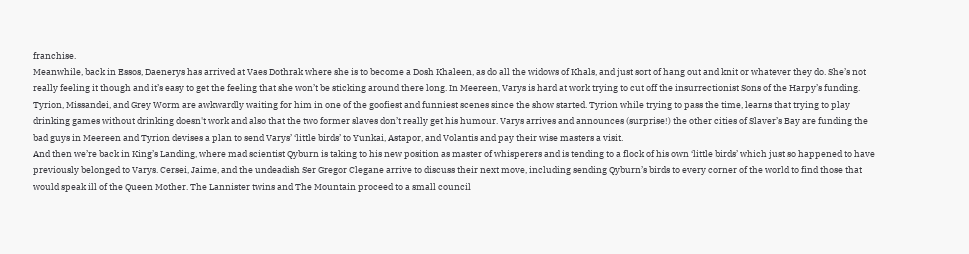franchise.
Meanwhile, back in Essos, Daenerys has arrived at Vaes Dothrak where she is to become a Dosh Khaleen, as do all the widows of Khals, and just sort of hang out and knit or whatever they do. She’s not really feeling it though and it’s easy to get the feeling that she won’t be sticking around there long. In Meereen, Varys is hard at work trying to cut off the insurrectionist Sons of the Harpy’s funding. Tyrion, Missandei, and Grey Worm are awkwardly waiting for him in one of the goofiest and funniest scenes since the show started. Tyrion while trying to pass the time, learns that trying to play drinking games without drinking doesn't work and also that the two former slaves don’t really get his humour. Varys arrives and announces (surprise!) the other cities of Slaver’s Bay are funding the bad guys in Meereen and Tyrion devises a plan to send Varys’ ‘little birds’ to Yunkai, Astapor, and Volantis and pay their wise masters a visit.
And then we’re back in King’s Landing, where mad scientist Qyburn is taking to his new position as master of whisperers and is tending to a flock of his own ‘little birds’ which just so happened to have previously belonged to Varys. Cersei, Jaime, and the undeadish Ser Gregor Clegane arrive to discuss their next move, including sending Qyburn’s birds to every corner of the world to find those that would speak ill of the Queen Mother. The Lannister twins and The Mountain proceed to a small council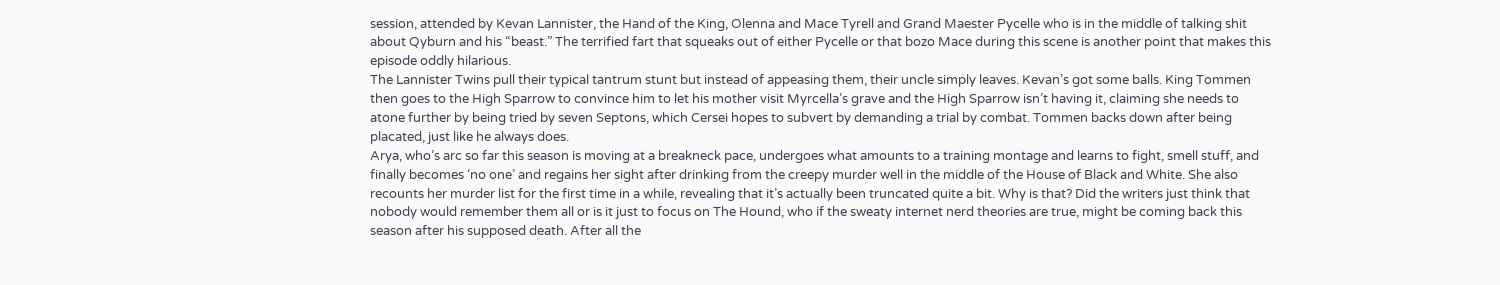session, attended by Kevan Lannister, the Hand of the King, Olenna and Mace Tyrell and Grand Maester Pycelle who is in the middle of talking shit about Qyburn and his “beast.” The terrified fart that squeaks out of either Pycelle or that bozo Mace during this scene is another point that makes this episode oddly hilarious.
The Lannister Twins pull their typical tantrum stunt but instead of appeasing them, their uncle simply leaves. Kevan’s got some balls. King Tommen then goes to the High Sparrow to convince him to let his mother visit Myrcella’s grave and the High Sparrow isn’t having it, claiming she needs to atone further by being tried by seven Septons, which Cersei hopes to subvert by demanding a trial by combat. Tommen backs down after being placated, just like he always does.
Arya, who’s arc so far this season is moving at a breakneck pace, undergoes what amounts to a training montage and learns to fight, smell stuff, and finally becomes ‘no one’ and regains her sight after drinking from the creepy murder well in the middle of the House of Black and White. She also recounts her murder list for the first time in a while, revealing that it’s actually been truncated quite a bit. Why is that? Did the writers just think that nobody would remember them all or is it just to focus on The Hound, who if the sweaty internet nerd theories are true, might be coming back this season after his supposed death. After all the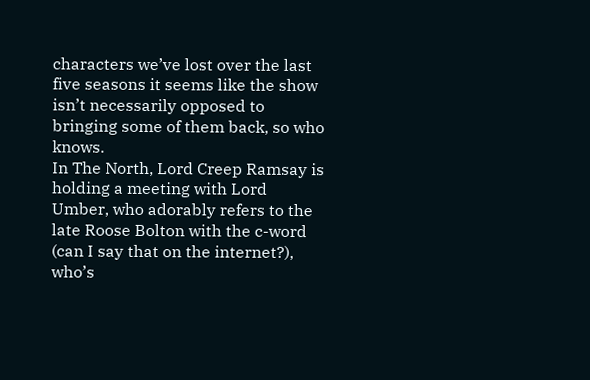characters we’ve lost over the last five seasons it seems like the show isn’t necessarily opposed to bringing some of them back, so who knows.
In The North, Lord Creep Ramsay is holding a meeting with Lord Umber, who adorably refers to the late Roose Bolton with the c-word (can I say that on the internet?), who’s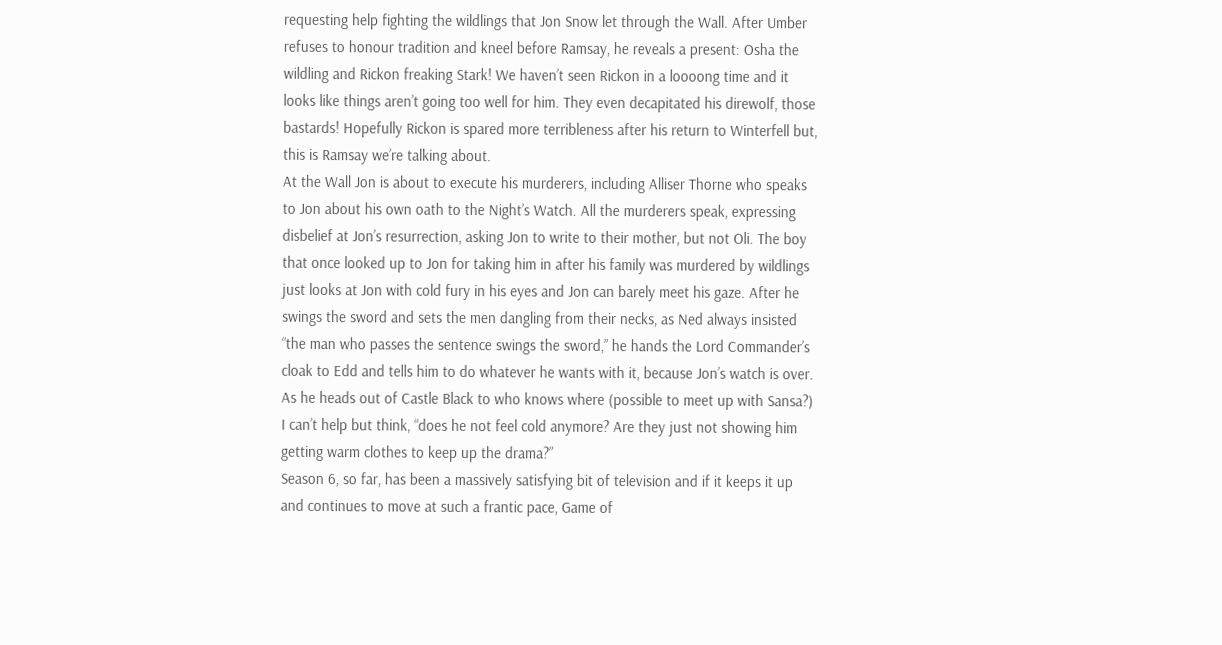requesting help fighting the wildlings that Jon Snow let through the Wall. After Umber refuses to honour tradition and kneel before Ramsay, he reveals a present: Osha the wildling and Rickon freaking Stark! We haven’t seen Rickon in a loooong time and it looks like things aren’t going too well for him. They even decapitated his direwolf, those bastards! Hopefully Rickon is spared more terribleness after his return to Winterfell but, this is Ramsay we’re talking about.
At the Wall Jon is about to execute his murderers, including Alliser Thorne who speaks to Jon about his own oath to the Night’s Watch. All the murderers speak, expressing disbelief at Jon’s resurrection, asking Jon to write to their mother, but not Oli. The boy that once looked up to Jon for taking him in after his family was murdered by wildlings just looks at Jon with cold fury in his eyes and Jon can barely meet his gaze. After he swings the sword and sets the men dangling from their necks, as Ned always insisted “the man who passes the sentence swings the sword,” he hands the Lord Commander’s cloak to Edd and tells him to do whatever he wants with it, because Jon’s watch is over. As he heads out of Castle Black to who knows where (possible to meet up with Sansa?) I can’t help but think, “does he not feel cold anymore? Are they just not showing him getting warm clothes to keep up the drama?”
Season 6, so far, has been a massively satisfying bit of television and if it keeps it up and continues to move at such a frantic pace, Game of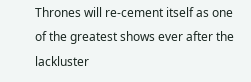Thrones will re-cement itself as one of the greatest shows ever after the lackluster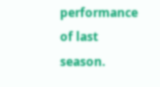performance of last season.